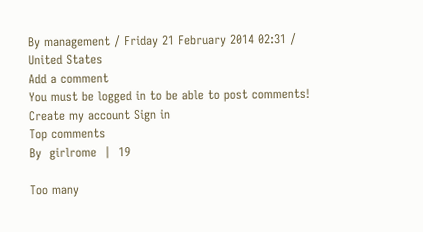By management / Friday 21 February 2014 02:31 / United States
Add a comment
You must be logged in to be able to post comments!
Create my account Sign in
Top comments
By  girlrome  |  19

Too many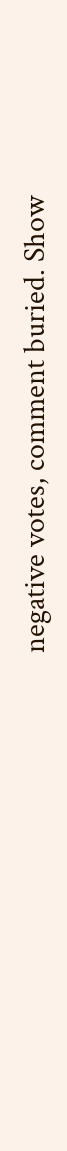negative votes, comment buried. Show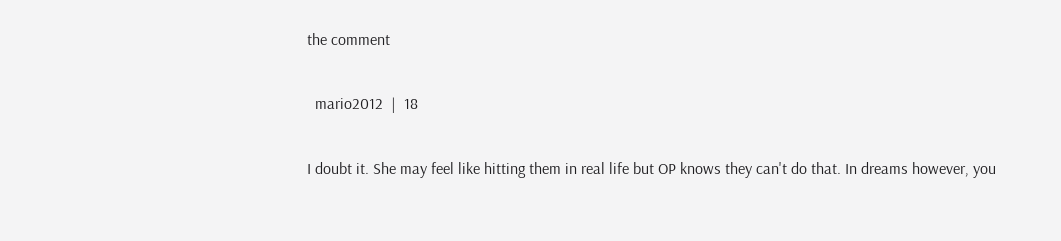the comment

  mario2012  |  18

I doubt it. She may feel like hitting them in real life but OP knows they can't do that. In dreams however, you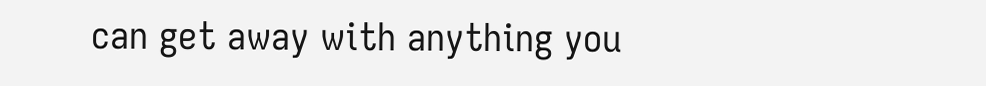can get away with anything you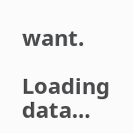want.

Loading data…